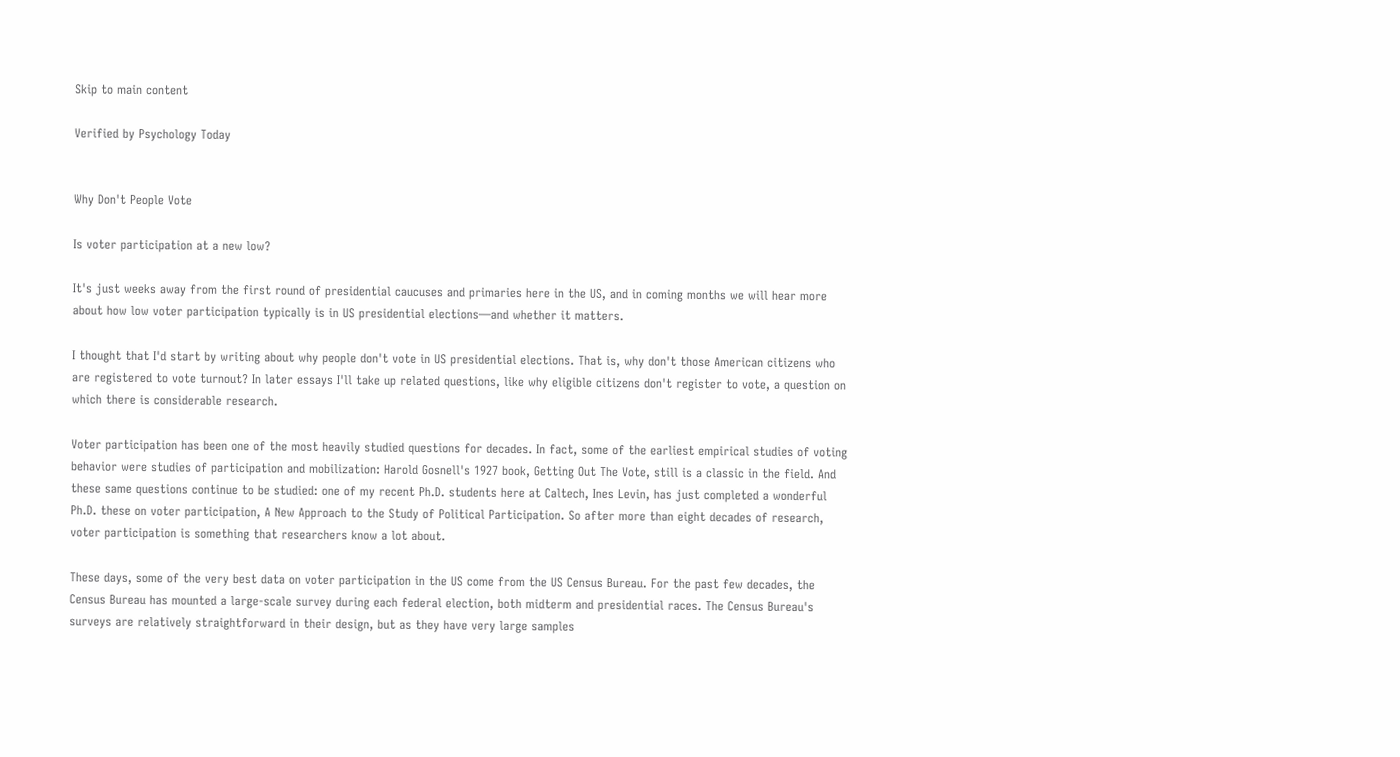Skip to main content

Verified by Psychology Today


Why Don't People Vote

Is voter participation at a new low?

It's just weeks away from the first round of presidential caucuses and primaries here in the US, and in coming months we will hear more about how low voter participation typically is in US presidential elections—and whether it matters.

I thought that I'd start by writing about why people don't vote in US presidential elections. That is, why don't those American citizens who are registered to vote turnout? In later essays I'll take up related questions, like why eligible citizens don't register to vote, a question on which there is considerable research.

Voter participation has been one of the most heavily studied questions for decades. In fact, some of the earliest empirical studies of voting behavior were studies of participation and mobilization: Harold Gosnell's 1927 book, Getting Out The Vote, still is a classic in the field. And these same questions continue to be studied: one of my recent Ph.D. students here at Caltech, Ines Levin, has just completed a wonderful Ph.D. these on voter participation, A New Approach to the Study of Political Participation. So after more than eight decades of research, voter participation is something that researchers know a lot about.

These days, some of the very best data on voter participation in the US come from the US Census Bureau. For the past few decades, the Census Bureau has mounted a large-scale survey during each federal election, both midterm and presidential races. The Census Bureau's surveys are relatively straightforward in their design, but as they have very large samples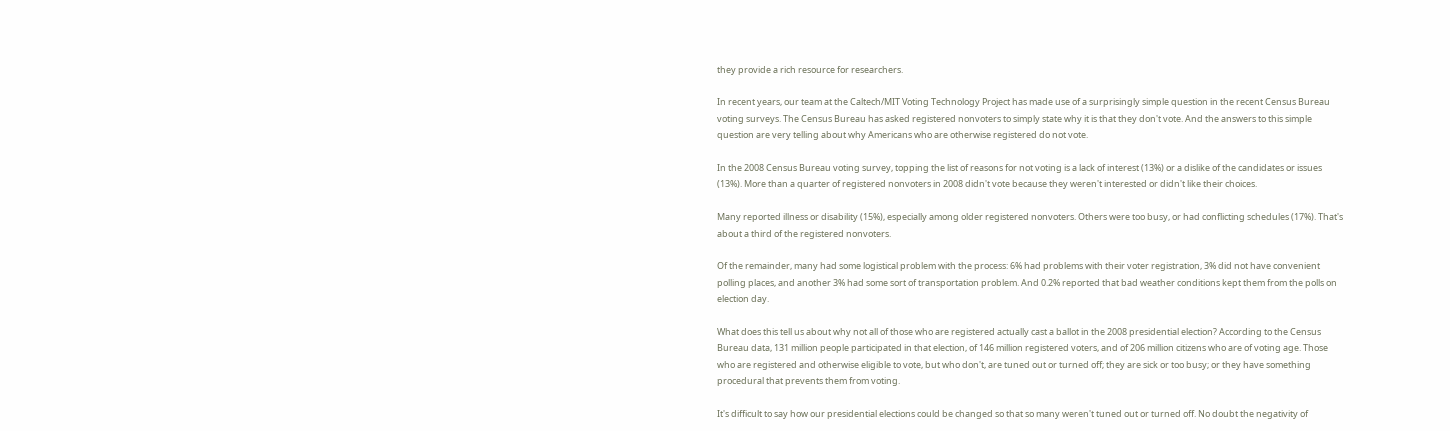they provide a rich resource for researchers.

In recent years, our team at the Caltech/MIT Voting Technology Project has made use of a surprisingly simple question in the recent Census Bureau voting surveys. The Census Bureau has asked registered nonvoters to simply state why it is that they don't vote. And the answers to this simple question are very telling about why Americans who are otherwise registered do not vote.

In the 2008 Census Bureau voting survey, topping the list of reasons for not voting is a lack of interest (13%) or a dislike of the candidates or issues (13%). More than a quarter of registered nonvoters in 2008 didn't vote because they weren't interested or didn't like their choices.

Many reported illness or disability (15%), especially among older registered nonvoters. Others were too busy, or had conflicting schedules (17%). That's about a third of the registered nonvoters.

Of the remainder, many had some logistical problem with the process: 6% had problems with their voter registration, 3% did not have convenient polling places, and another 3% had some sort of transportation problem. And 0.2% reported that bad weather conditions kept them from the polls on election day.

What does this tell us about why not all of those who are registered actually cast a ballot in the 2008 presidential election? According to the Census Bureau data, 131 million people participated in that election, of 146 million registered voters, and of 206 million citizens who are of voting age. Those who are registered and otherwise eligible to vote, but who don't, are tuned out or turned off; they are sick or too busy; or they have something procedural that prevents them from voting.

It's difficult to say how our presidential elections could be changed so that so many weren't tuned out or turned off. No doubt the negativity of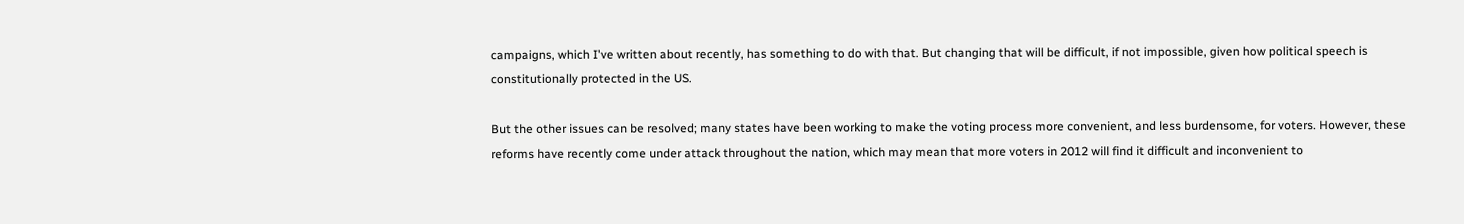campaigns, which I've written about recently, has something to do with that. But changing that will be difficult, if not impossible, given how political speech is constitutionally protected in the US.

But the other issues can be resolved; many states have been working to make the voting process more convenient, and less burdensome, for voters. However, these reforms have recently come under attack throughout the nation, which may mean that more voters in 2012 will find it difficult and inconvenient to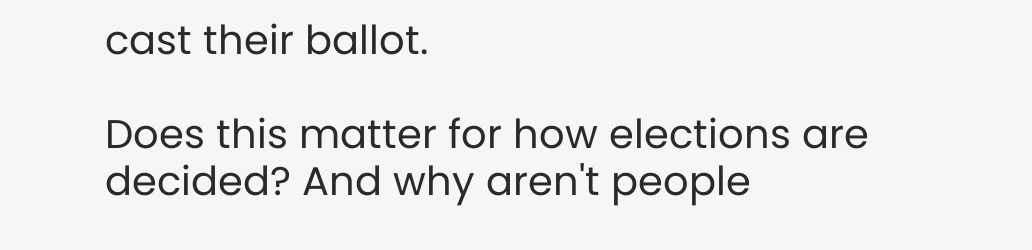cast their ballot.

Does this matter for how elections are decided? And why aren't people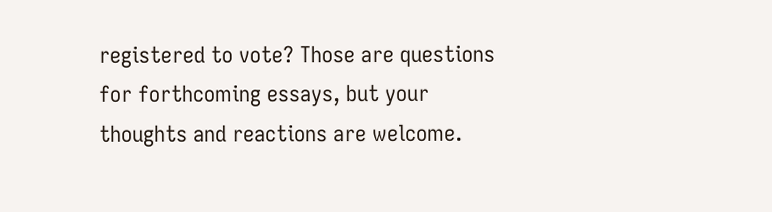registered to vote? Those are questions for forthcoming essays, but your thoughts and reactions are welcome.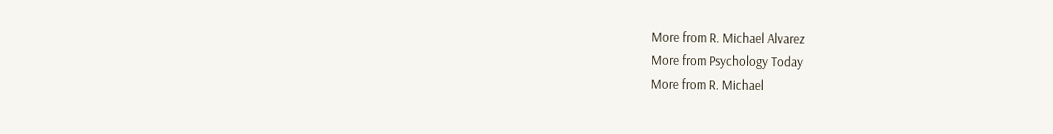More from R. Michael Alvarez
More from Psychology Today
More from R. Michael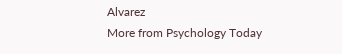Alvarez
More from Psychology Today